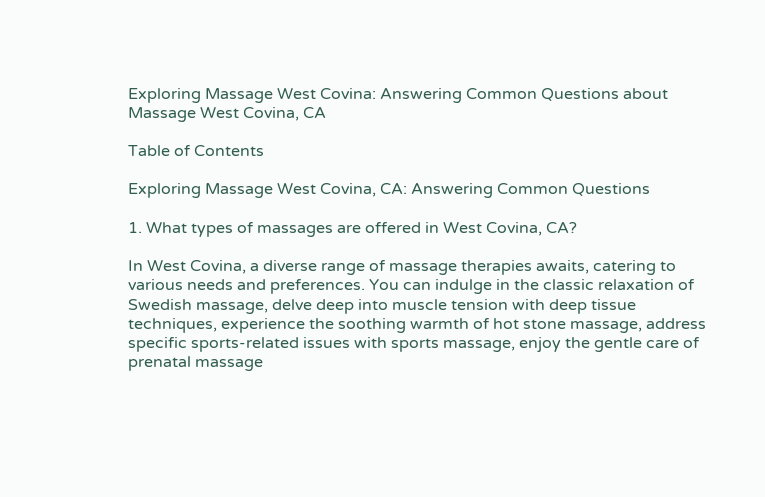Exploring Massage West Covina: Answering Common Questions about Massage West Covina, CA

Table of Contents

Exploring Massage West Covina, CA: Answering Common Questions

1. What types of massages are offered in West Covina, CA?

In West Covina, a diverse range of massage therapies awaits, catering to various needs and preferences. You can indulge in the classic relaxation of Swedish massage, delve deep into muscle tension with deep tissue techniques, experience the soothing warmth of hot stone massage, address specific sports-related issues with sports massage, enjoy the gentle care of prenatal massage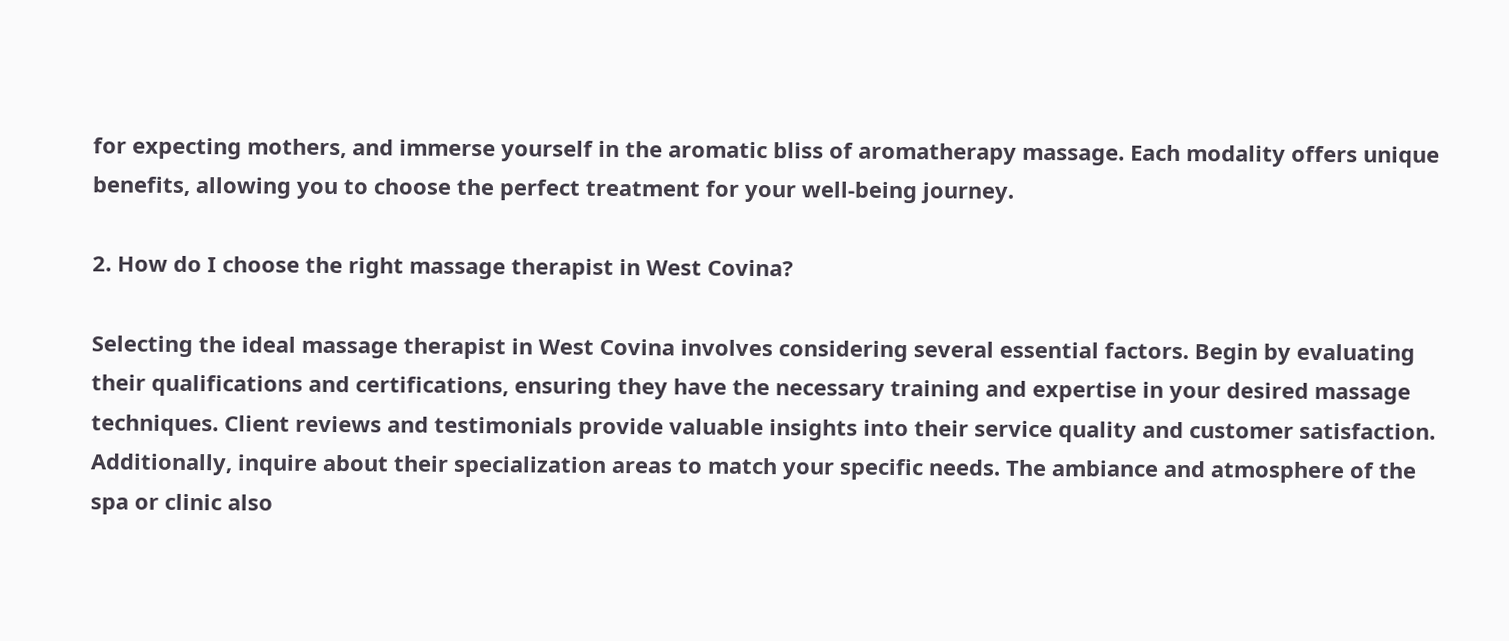for expecting mothers, and immerse yourself in the aromatic bliss of aromatherapy massage. Each modality offers unique benefits, allowing you to choose the perfect treatment for your well-being journey.

2. How do I choose the right massage therapist in West Covina?

Selecting the ideal massage therapist in West Covina involves considering several essential factors. Begin by evaluating their qualifications and certifications, ensuring they have the necessary training and expertise in your desired massage techniques. Client reviews and testimonials provide valuable insights into their service quality and customer satisfaction. Additionally, inquire about their specialization areas to match your specific needs. The ambiance and atmosphere of the spa or clinic also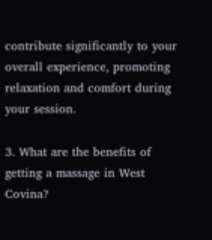contribute significantly to your overall experience, promoting relaxation and comfort during your session.

3. What are the benefits of getting a massage in West Covina?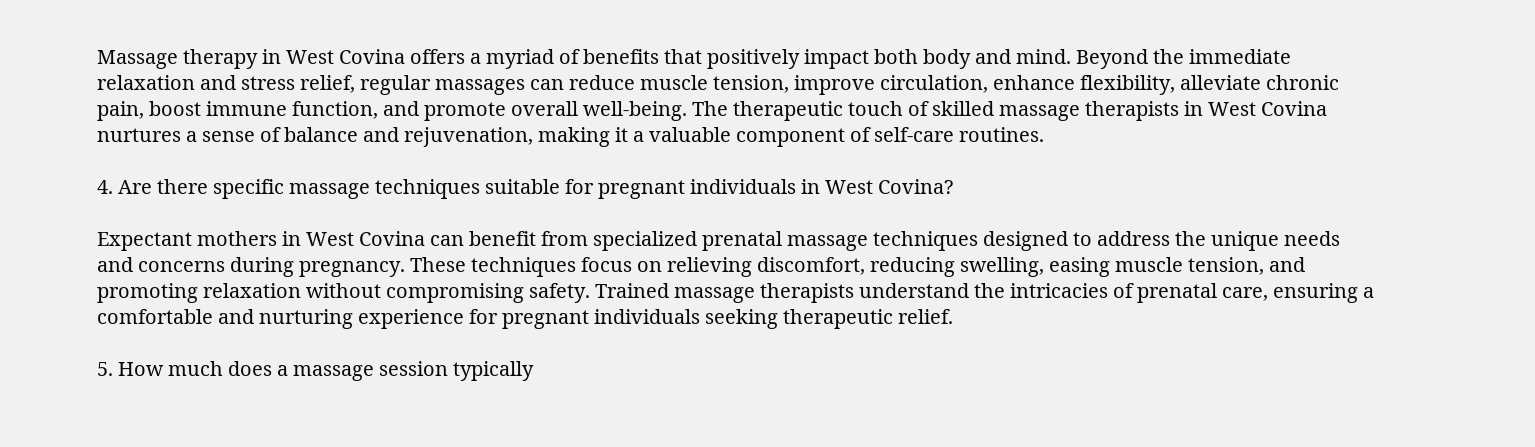Massage therapy in West Covina offers a myriad of benefits that positively impact both body and mind. Beyond the immediate relaxation and stress relief, regular massages can reduce muscle tension, improve circulation, enhance flexibility, alleviate chronic pain, boost immune function, and promote overall well-being. The therapeutic touch of skilled massage therapists in West Covina nurtures a sense of balance and rejuvenation, making it a valuable component of self-care routines.

4. Are there specific massage techniques suitable for pregnant individuals in West Covina?

Expectant mothers in West Covina can benefit from specialized prenatal massage techniques designed to address the unique needs and concerns during pregnancy. These techniques focus on relieving discomfort, reducing swelling, easing muscle tension, and promoting relaxation without compromising safety. Trained massage therapists understand the intricacies of prenatal care, ensuring a comfortable and nurturing experience for pregnant individuals seeking therapeutic relief.

5. How much does a massage session typically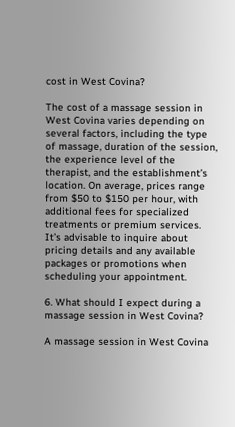cost in West Covina?

The cost of a massage session in West Covina varies depending on several factors, including the type of massage, duration of the session, the experience level of the therapist, and the establishment’s location. On average, prices range from $50 to $150 per hour, with additional fees for specialized treatments or premium services. It’s advisable to inquire about pricing details and any available packages or promotions when scheduling your appointment.

6. What should I expect during a massage session in West Covina?

A massage session in West Covina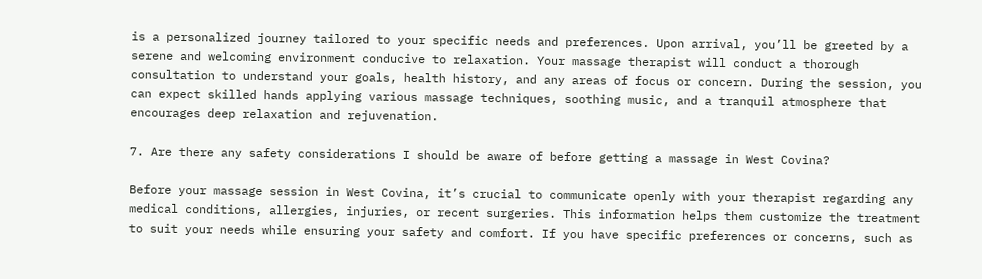is a personalized journey tailored to your specific needs and preferences. Upon arrival, you’ll be greeted by a serene and welcoming environment conducive to relaxation. Your massage therapist will conduct a thorough consultation to understand your goals, health history, and any areas of focus or concern. During the session, you can expect skilled hands applying various massage techniques, soothing music, and a tranquil atmosphere that encourages deep relaxation and rejuvenation.

7. Are there any safety considerations I should be aware of before getting a massage in West Covina?

Before your massage session in West Covina, it’s crucial to communicate openly with your therapist regarding any medical conditions, allergies, injuries, or recent surgeries. This information helps them customize the treatment to suit your needs while ensuring your safety and comfort. If you have specific preferences or concerns, such as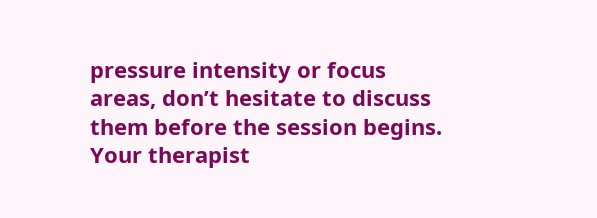pressure intensity or focus areas, don’t hesitate to discuss them before the session begins. Your therapist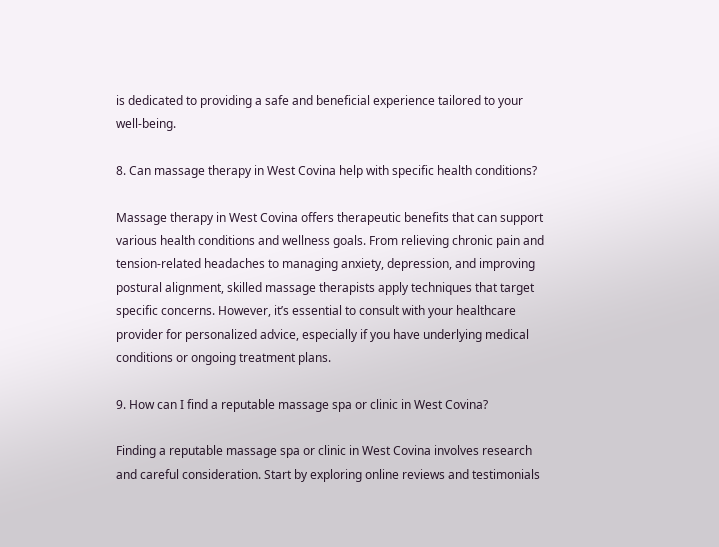is dedicated to providing a safe and beneficial experience tailored to your well-being.

8. Can massage therapy in West Covina help with specific health conditions?

Massage therapy in West Covina offers therapeutic benefits that can support various health conditions and wellness goals. From relieving chronic pain and tension-related headaches to managing anxiety, depression, and improving postural alignment, skilled massage therapists apply techniques that target specific concerns. However, it’s essential to consult with your healthcare provider for personalized advice, especially if you have underlying medical conditions or ongoing treatment plans.

9. How can I find a reputable massage spa or clinic in West Covina?

Finding a reputable massage spa or clinic in West Covina involves research and careful consideration. Start by exploring online reviews and testimonials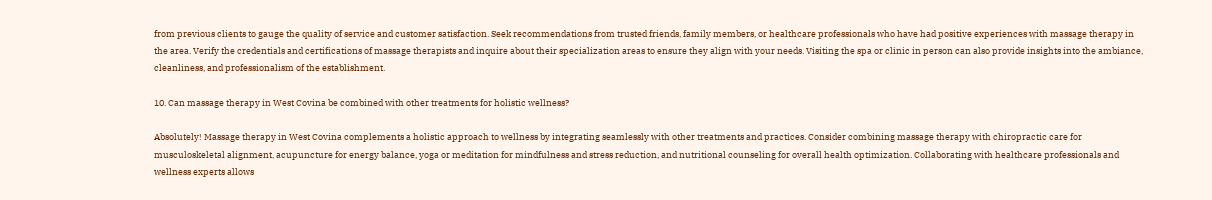from previous clients to gauge the quality of service and customer satisfaction. Seek recommendations from trusted friends, family members, or healthcare professionals who have had positive experiences with massage therapy in the area. Verify the credentials and certifications of massage therapists and inquire about their specialization areas to ensure they align with your needs. Visiting the spa or clinic in person can also provide insights into the ambiance, cleanliness, and professionalism of the establishment.

10. Can massage therapy in West Covina be combined with other treatments for holistic wellness?

Absolutely! Massage therapy in West Covina complements a holistic approach to wellness by integrating seamlessly with other treatments and practices. Consider combining massage therapy with chiropractic care for musculoskeletal alignment, acupuncture for energy balance, yoga or meditation for mindfulness and stress reduction, and nutritional counseling for overall health optimization. Collaborating with healthcare professionals and wellness experts allows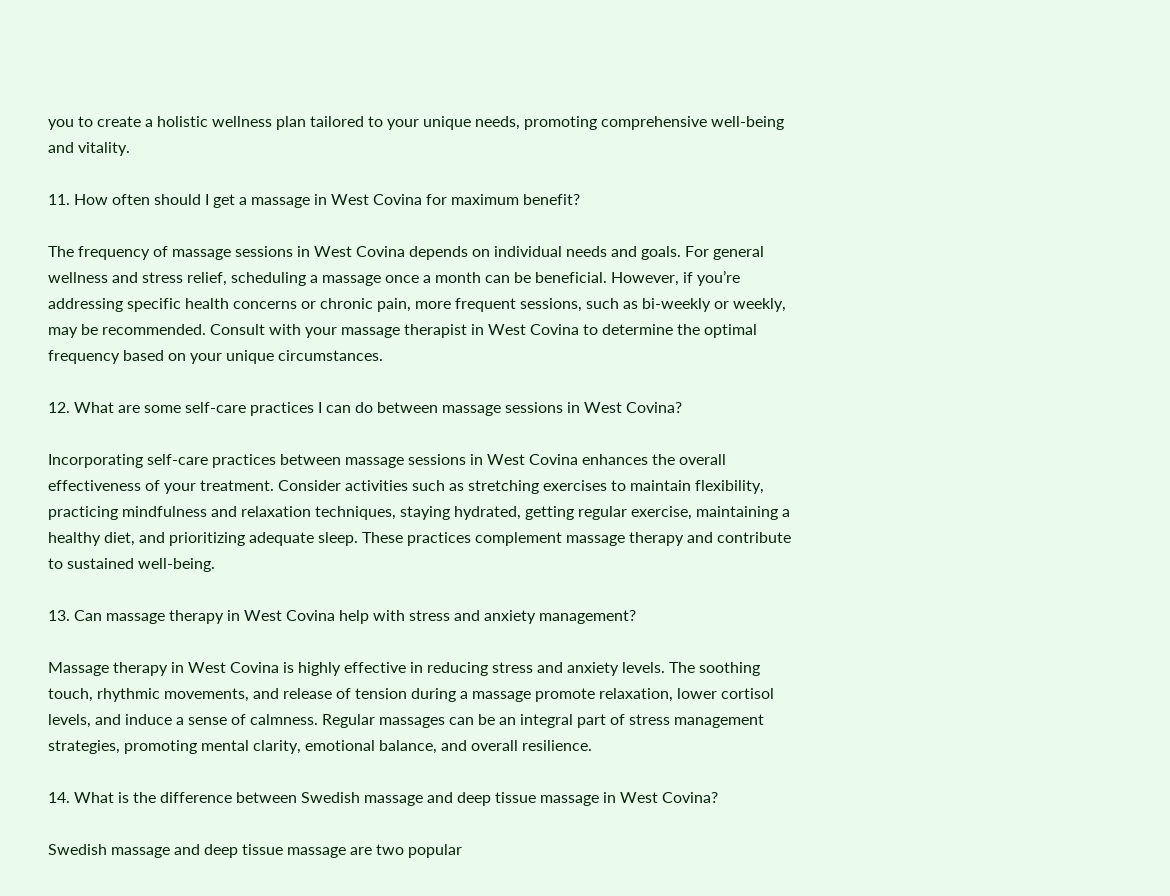you to create a holistic wellness plan tailored to your unique needs, promoting comprehensive well-being and vitality.

11. How often should I get a massage in West Covina for maximum benefit?

The frequency of massage sessions in West Covina depends on individual needs and goals. For general wellness and stress relief, scheduling a massage once a month can be beneficial. However, if you’re addressing specific health concerns or chronic pain, more frequent sessions, such as bi-weekly or weekly, may be recommended. Consult with your massage therapist in West Covina to determine the optimal frequency based on your unique circumstances.

12. What are some self-care practices I can do between massage sessions in West Covina?

Incorporating self-care practices between massage sessions in West Covina enhances the overall effectiveness of your treatment. Consider activities such as stretching exercises to maintain flexibility, practicing mindfulness and relaxation techniques, staying hydrated, getting regular exercise, maintaining a healthy diet, and prioritizing adequate sleep. These practices complement massage therapy and contribute to sustained well-being.

13. Can massage therapy in West Covina help with stress and anxiety management?

Massage therapy in West Covina is highly effective in reducing stress and anxiety levels. The soothing touch, rhythmic movements, and release of tension during a massage promote relaxation, lower cortisol levels, and induce a sense of calmness. Regular massages can be an integral part of stress management strategies, promoting mental clarity, emotional balance, and overall resilience.

14. What is the difference between Swedish massage and deep tissue massage in West Covina?

Swedish massage and deep tissue massage are two popular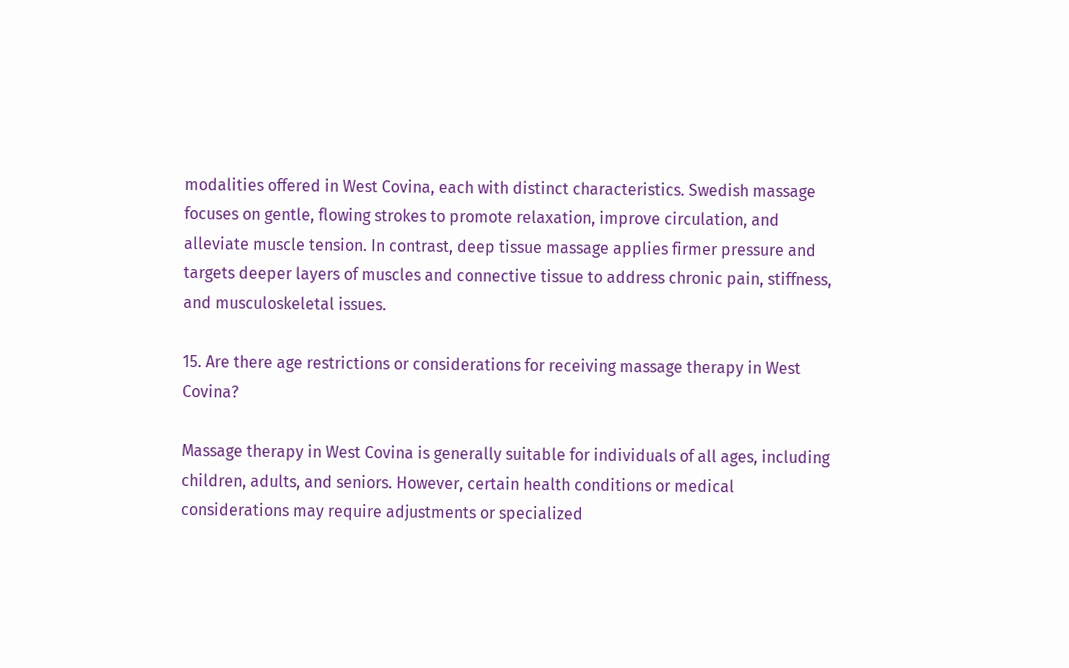modalities offered in West Covina, each with distinct characteristics. Swedish massage focuses on gentle, flowing strokes to promote relaxation, improve circulation, and alleviate muscle tension. In contrast, deep tissue massage applies firmer pressure and targets deeper layers of muscles and connective tissue to address chronic pain, stiffness, and musculoskeletal issues.

15. Are there age restrictions or considerations for receiving massage therapy in West Covina?

Massage therapy in West Covina is generally suitable for individuals of all ages, including children, adults, and seniors. However, certain health conditions or medical considerations may require adjustments or specialized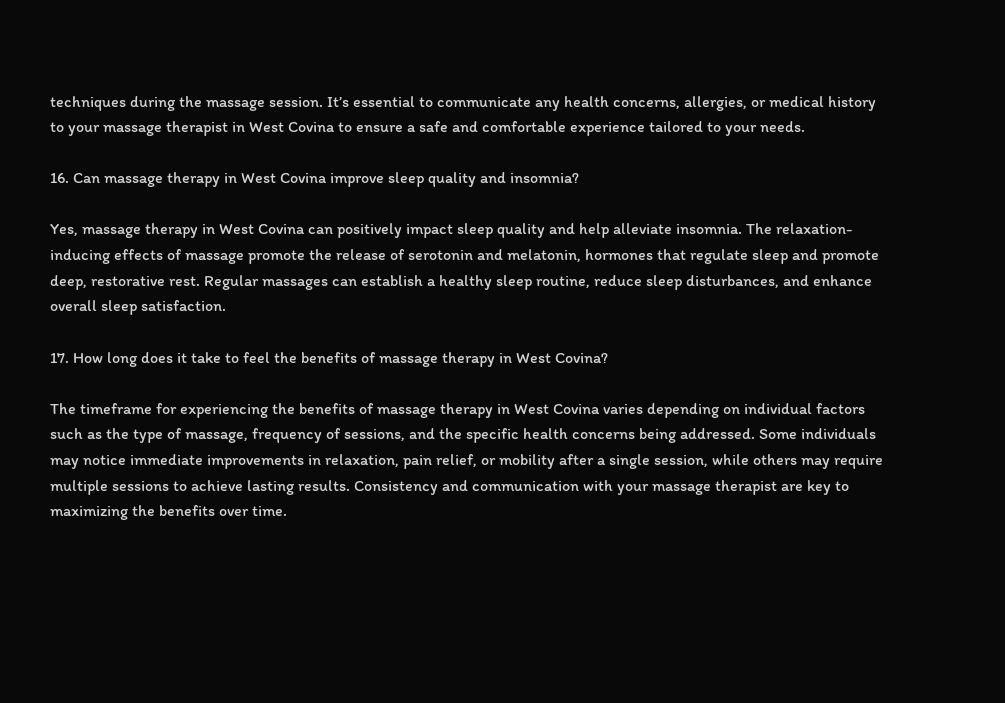techniques during the massage session. It’s essential to communicate any health concerns, allergies, or medical history to your massage therapist in West Covina to ensure a safe and comfortable experience tailored to your needs.

16. Can massage therapy in West Covina improve sleep quality and insomnia?

Yes, massage therapy in West Covina can positively impact sleep quality and help alleviate insomnia. The relaxation-inducing effects of massage promote the release of serotonin and melatonin, hormones that regulate sleep and promote deep, restorative rest. Regular massages can establish a healthy sleep routine, reduce sleep disturbances, and enhance overall sleep satisfaction.

17. How long does it take to feel the benefits of massage therapy in West Covina?

The timeframe for experiencing the benefits of massage therapy in West Covina varies depending on individual factors such as the type of massage, frequency of sessions, and the specific health concerns being addressed. Some individuals may notice immediate improvements in relaxation, pain relief, or mobility after a single session, while others may require multiple sessions to achieve lasting results. Consistency and communication with your massage therapist are key to maximizing the benefits over time.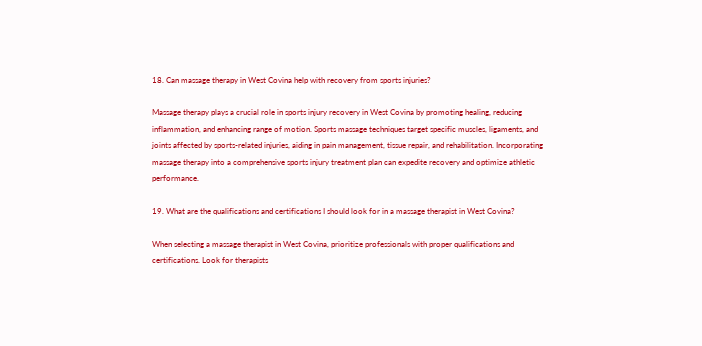18. Can massage therapy in West Covina help with recovery from sports injuries?

Massage therapy plays a crucial role in sports injury recovery in West Covina by promoting healing, reducing inflammation, and enhancing range of motion. Sports massage techniques target specific muscles, ligaments, and joints affected by sports-related injuries, aiding in pain management, tissue repair, and rehabilitation. Incorporating massage therapy into a comprehensive sports injury treatment plan can expedite recovery and optimize athletic performance.

19. What are the qualifications and certifications I should look for in a massage therapist in West Covina?

When selecting a massage therapist in West Covina, prioritize professionals with proper qualifications and certifications. Look for therapists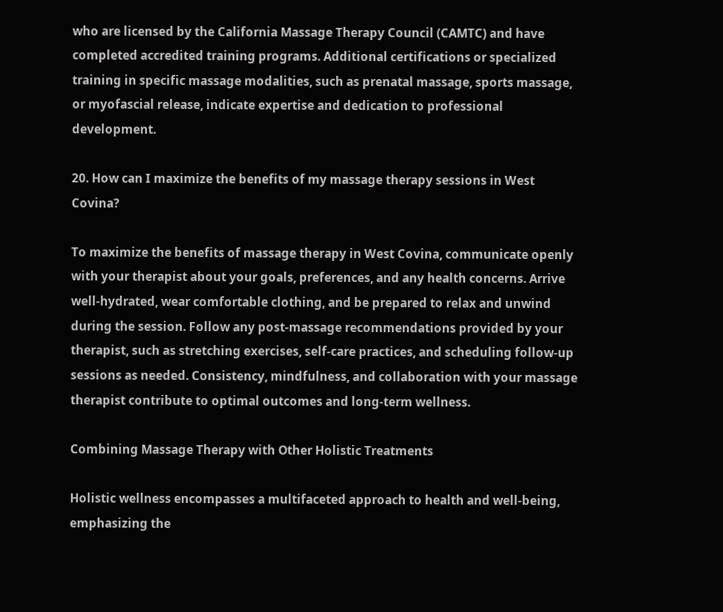who are licensed by the California Massage Therapy Council (CAMTC) and have completed accredited training programs. Additional certifications or specialized training in specific massage modalities, such as prenatal massage, sports massage, or myofascial release, indicate expertise and dedication to professional development.

20. How can I maximize the benefits of my massage therapy sessions in West Covina?

To maximize the benefits of massage therapy in West Covina, communicate openly with your therapist about your goals, preferences, and any health concerns. Arrive well-hydrated, wear comfortable clothing, and be prepared to relax and unwind during the session. Follow any post-massage recommendations provided by your therapist, such as stretching exercises, self-care practices, and scheduling follow-up sessions as needed. Consistency, mindfulness, and collaboration with your massage therapist contribute to optimal outcomes and long-term wellness.

Combining Massage Therapy with Other Holistic Treatments

Holistic wellness encompasses a multifaceted approach to health and well-being, emphasizing the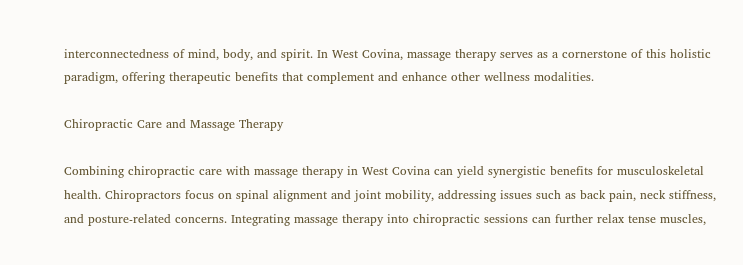interconnectedness of mind, body, and spirit. In West Covina, massage therapy serves as a cornerstone of this holistic paradigm, offering therapeutic benefits that complement and enhance other wellness modalities.

Chiropractic Care and Massage Therapy

Combining chiropractic care with massage therapy in West Covina can yield synergistic benefits for musculoskeletal health. Chiropractors focus on spinal alignment and joint mobility, addressing issues such as back pain, neck stiffness, and posture-related concerns. Integrating massage therapy into chiropractic sessions can further relax tense muscles,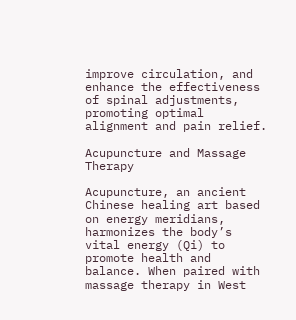improve circulation, and enhance the effectiveness of spinal adjustments, promoting optimal alignment and pain relief.

Acupuncture and Massage Therapy

Acupuncture, an ancient Chinese healing art based on energy meridians, harmonizes the body’s vital energy (Qi) to promote health and balance. When paired with massage therapy in West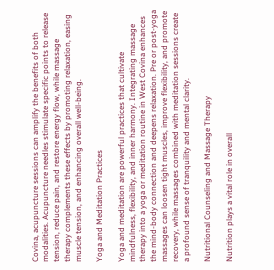Covina, acupuncture sessions can amplify the benefits of both modalities. Acupuncture needles stimulate specific points to release tension, reduce pain, and restore energy flow, while massage therapy complements these effects by promoting relaxation, easing muscle tension, and enhancing overall well-being.

Yoga and Meditation Practices

Yoga and meditation are powerful practices that cultivate mindfulness, flexibility, and inner harmony. Integrating massage therapy into a yoga or meditation routine in West Covina enhances the mind-body connection and deepens relaxation. Pre or post-yoga massages can loosen tight muscles, improve flexibility, and promote recovery, while massages combined with meditation sessions create a profound sense of tranquility and mental clarity.

Nutritional Counseling and Massage Therapy

Nutrition plays a vital role in overall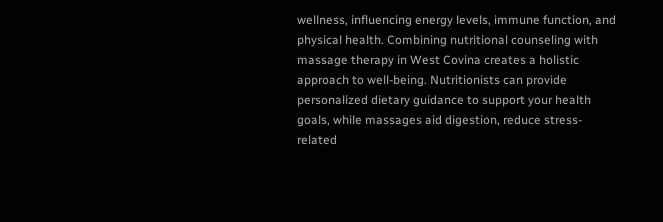wellness, influencing energy levels, immune function, and physical health. Combining nutritional counseling with massage therapy in West Covina creates a holistic approach to well-being. Nutritionists can provide personalized dietary guidance to support your health goals, while massages aid digestion, reduce stress-related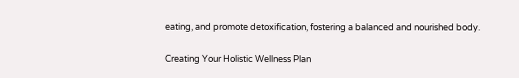eating, and promote detoxification, fostering a balanced and nourished body.

Creating Your Holistic Wellness Plan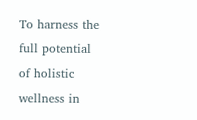To harness the full potential of holistic wellness in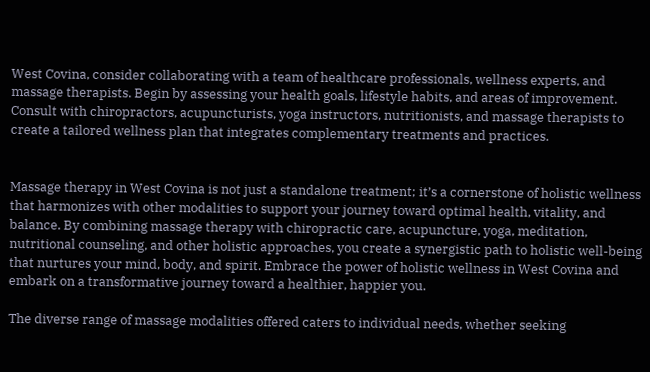West Covina, consider collaborating with a team of healthcare professionals, wellness experts, and massage therapists. Begin by assessing your health goals, lifestyle habits, and areas of improvement. Consult with chiropractors, acupuncturists, yoga instructors, nutritionists, and massage therapists to create a tailored wellness plan that integrates complementary treatments and practices.


Massage therapy in West Covina is not just a standalone treatment; it’s a cornerstone of holistic wellness that harmonizes with other modalities to support your journey toward optimal health, vitality, and balance. By combining massage therapy with chiropractic care, acupuncture, yoga, meditation, nutritional counseling, and other holistic approaches, you create a synergistic path to holistic well-being that nurtures your mind, body, and spirit. Embrace the power of holistic wellness in West Covina and embark on a transformative journey toward a healthier, happier you.

The diverse range of massage modalities offered caters to individual needs, whether seeking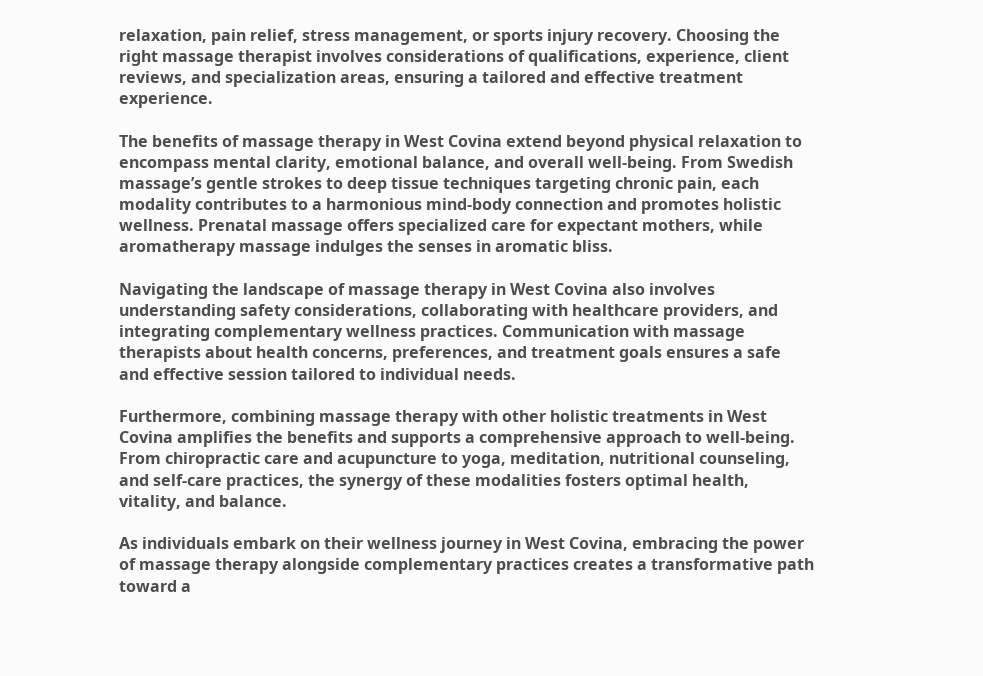relaxation, pain relief, stress management, or sports injury recovery. Choosing the right massage therapist involves considerations of qualifications, experience, client reviews, and specialization areas, ensuring a tailored and effective treatment experience.

The benefits of massage therapy in West Covina extend beyond physical relaxation to encompass mental clarity, emotional balance, and overall well-being. From Swedish massage’s gentle strokes to deep tissue techniques targeting chronic pain, each modality contributes to a harmonious mind-body connection and promotes holistic wellness. Prenatal massage offers specialized care for expectant mothers, while aromatherapy massage indulges the senses in aromatic bliss.

Navigating the landscape of massage therapy in West Covina also involves understanding safety considerations, collaborating with healthcare providers, and integrating complementary wellness practices. Communication with massage therapists about health concerns, preferences, and treatment goals ensures a safe and effective session tailored to individual needs.

Furthermore, combining massage therapy with other holistic treatments in West Covina amplifies the benefits and supports a comprehensive approach to well-being. From chiropractic care and acupuncture to yoga, meditation, nutritional counseling, and self-care practices, the synergy of these modalities fosters optimal health, vitality, and balance.

As individuals embark on their wellness journey in West Covina, embracing the power of massage therapy alongside complementary practices creates a transformative path toward a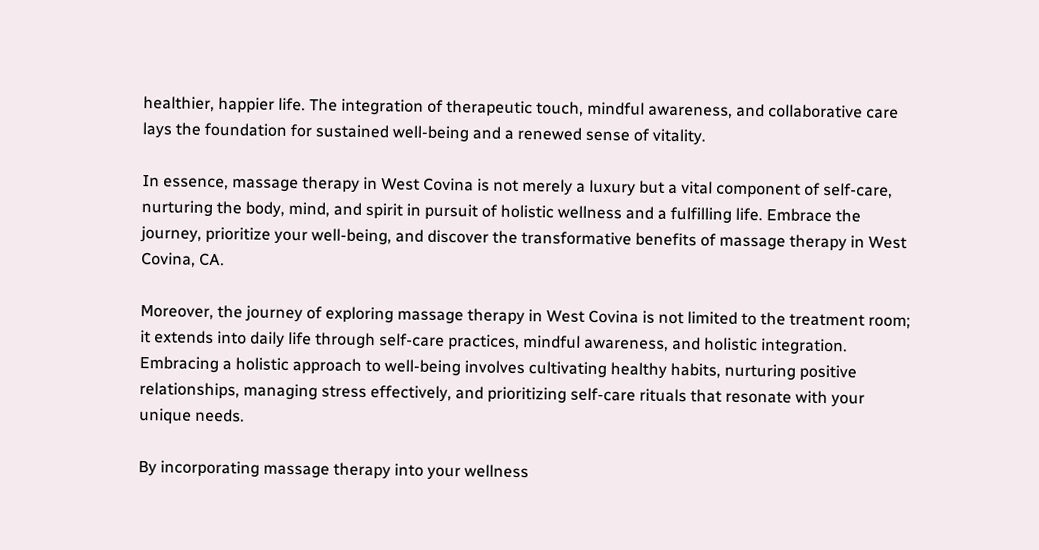healthier, happier life. The integration of therapeutic touch, mindful awareness, and collaborative care lays the foundation for sustained well-being and a renewed sense of vitality.

In essence, massage therapy in West Covina is not merely a luxury but a vital component of self-care, nurturing the body, mind, and spirit in pursuit of holistic wellness and a fulfilling life. Embrace the journey, prioritize your well-being, and discover the transformative benefits of massage therapy in West Covina, CA.

Moreover, the journey of exploring massage therapy in West Covina is not limited to the treatment room; it extends into daily life through self-care practices, mindful awareness, and holistic integration. Embracing a holistic approach to well-being involves cultivating healthy habits, nurturing positive relationships, managing stress effectively, and prioritizing self-care rituals that resonate with your unique needs.

By incorporating massage therapy into your wellness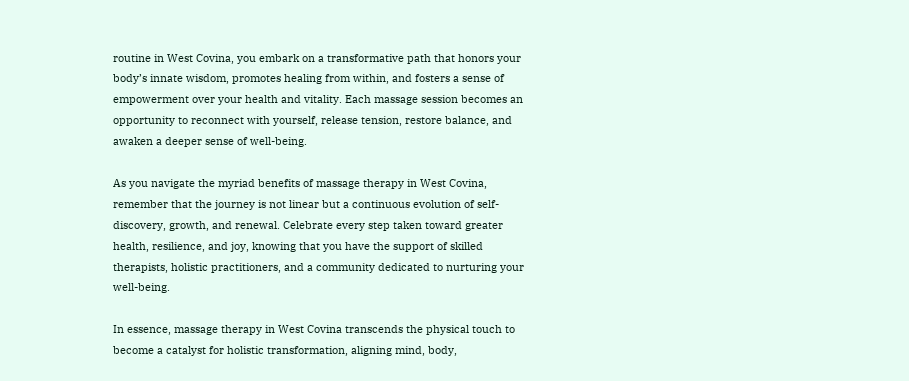routine in West Covina, you embark on a transformative path that honors your body’s innate wisdom, promotes healing from within, and fosters a sense of empowerment over your health and vitality. Each massage session becomes an opportunity to reconnect with yourself, release tension, restore balance, and awaken a deeper sense of well-being.

As you navigate the myriad benefits of massage therapy in West Covina, remember that the journey is not linear but a continuous evolution of self-discovery, growth, and renewal. Celebrate every step taken toward greater health, resilience, and joy, knowing that you have the support of skilled therapists, holistic practitioners, and a community dedicated to nurturing your well-being.

In essence, massage therapy in West Covina transcends the physical touch to become a catalyst for holistic transformation, aligning mind, body,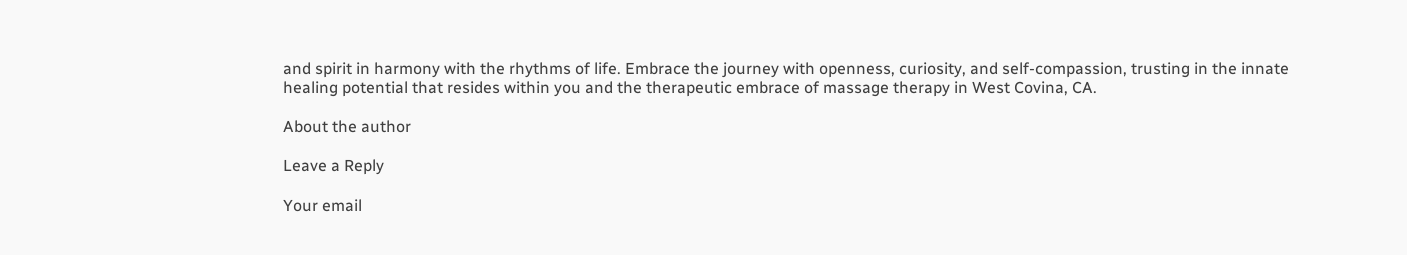and spirit in harmony with the rhythms of life. Embrace the journey with openness, curiosity, and self-compassion, trusting in the innate healing potential that resides within you and the therapeutic embrace of massage therapy in West Covina, CA.

About the author

Leave a Reply

Your email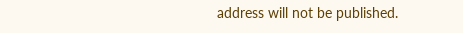address will not be published.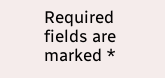Required fields are marked *